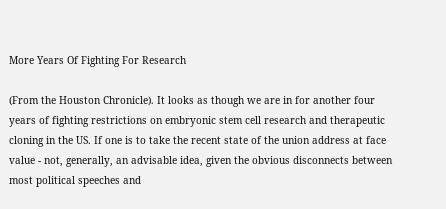More Years Of Fighting For Research

(From the Houston Chronicle). It looks as though we are in for another four years of fighting restrictions on embryonic stem cell research and therapeutic cloning in the US. If one is to take the recent state of the union address at face value - not, generally, an advisable idea, given the obvious disconnects between most political speeches and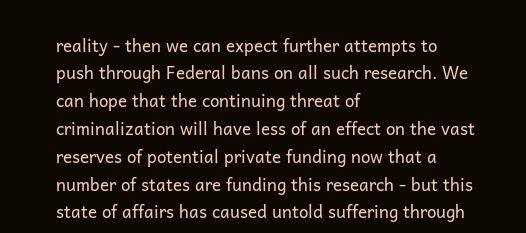reality - then we can expect further attempts to push through Federal bans on all such research. We can hope that the continuing threat of criminalization will have less of an effect on the vast reserves of potential private funding now that a number of states are funding this research - but this state of affairs has caused untold suffering through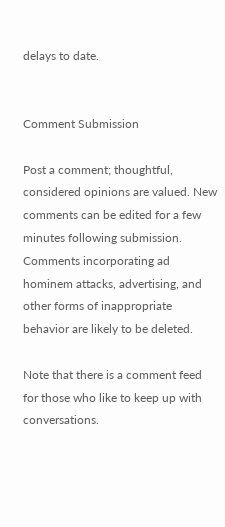delays to date.


Comment Submission

Post a comment; thoughtful, considered opinions are valued. New comments can be edited for a few minutes following submission. Comments incorporating ad hominem attacks, advertising, and other forms of inappropriate behavior are likely to be deleted.

Note that there is a comment feed for those who like to keep up with conversations.